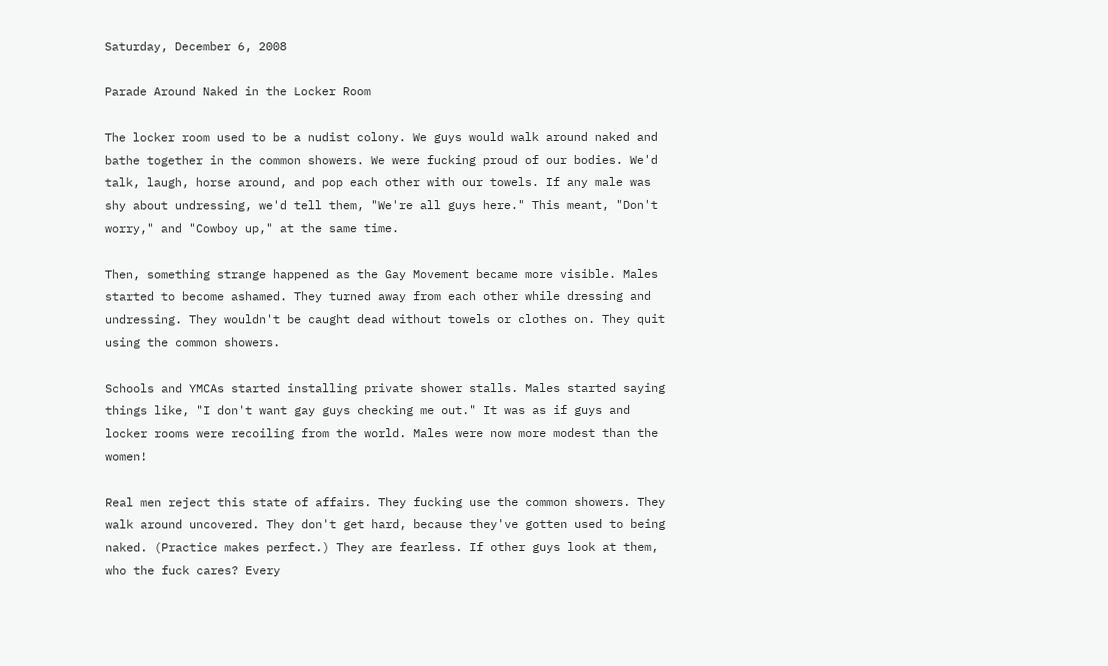Saturday, December 6, 2008

Parade Around Naked in the Locker Room

The locker room used to be a nudist colony. We guys would walk around naked and bathe together in the common showers. We were fucking proud of our bodies. We'd talk, laugh, horse around, and pop each other with our towels. If any male was shy about undressing, we'd tell them, "We're all guys here." This meant, "Don't worry," and "Cowboy up," at the same time.

Then, something strange happened as the Gay Movement became more visible. Males started to become ashamed. They turned away from each other while dressing and undressing. They wouldn't be caught dead without towels or clothes on. They quit using the common showers.

Schools and YMCAs started installing private shower stalls. Males started saying things like, "I don't want gay guys checking me out." It was as if guys and locker rooms were recoiling from the world. Males were now more modest than the women!

Real men reject this state of affairs. They fucking use the common showers. They walk around uncovered. They don't get hard, because they've gotten used to being naked. (Practice makes perfect.) They are fearless. If other guys look at them, who the fuck cares? Every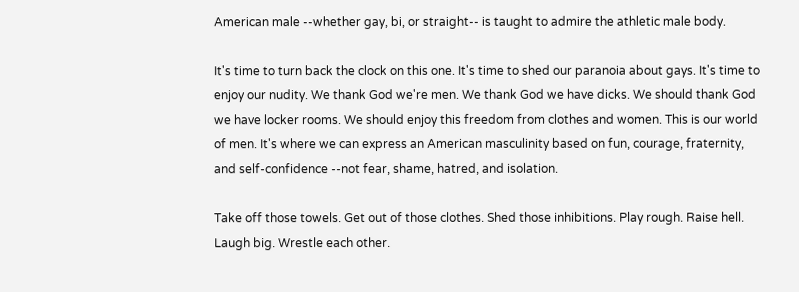American male --whether gay, bi, or straight-- is taught to admire the athletic male body.

It's time to turn back the clock on this one. It's time to shed our paranoia about gays. It's time to enjoy our nudity. We thank God we're men. We thank God we have dicks. We should thank God we have locker rooms. We should enjoy this freedom from clothes and women. This is our world of men. It's where we can express an American masculinity based on fun, courage, fraternity, and self-confidence --not fear, shame, hatred, and isolation.

Take off those towels. Get out of those clothes. Shed those inhibitions. Play rough. Raise hell. Laugh big. Wrestle each other.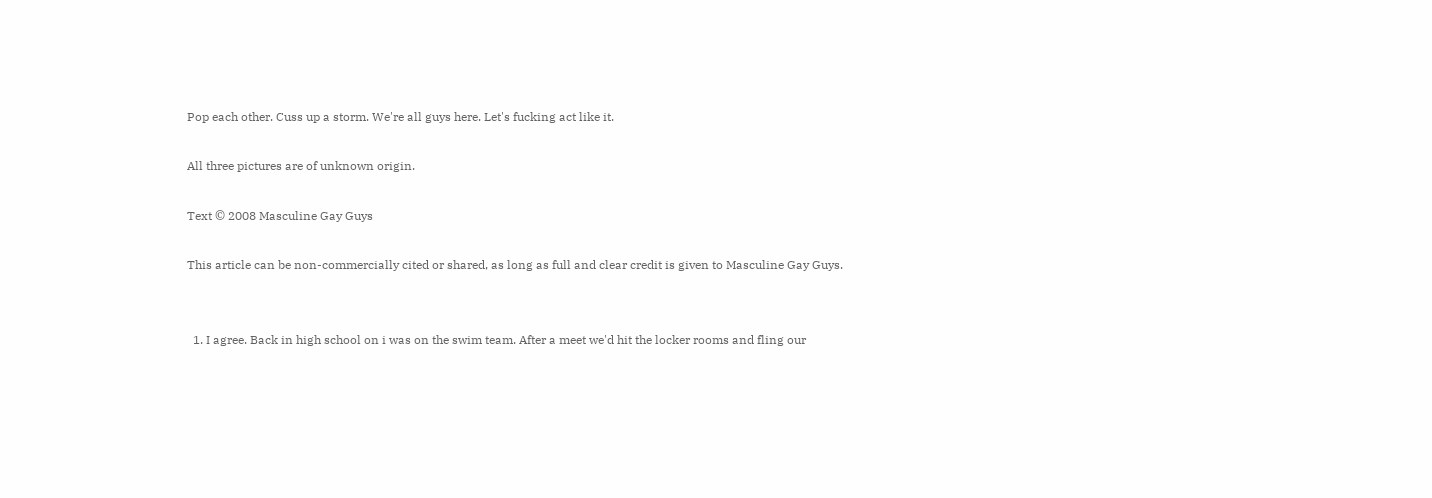Pop each other. Cuss up a storm. We're all guys here. Let's fucking act like it.

All three pictures are of unknown origin.

Text © 2008 Masculine Gay Guys

This article can be non-commercially cited or shared, as long as full and clear credit is given to Masculine Gay Guys.


  1. I agree. Back in high school on i was on the swim team. After a meet we'd hit the locker rooms and fling our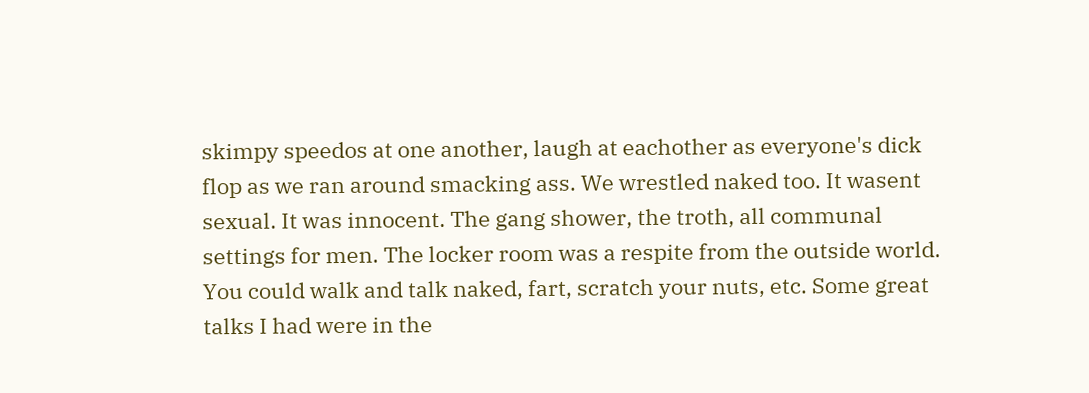skimpy speedos at one another, laugh at eachother as everyone's dick flop as we ran around smacking ass. We wrestled naked too. It wasent sexual. It was innocent. The gang shower, the troth, all communal settings for men. The locker room was a respite from the outside world. You could walk and talk naked, fart, scratch your nuts, etc. Some great talks I had were in the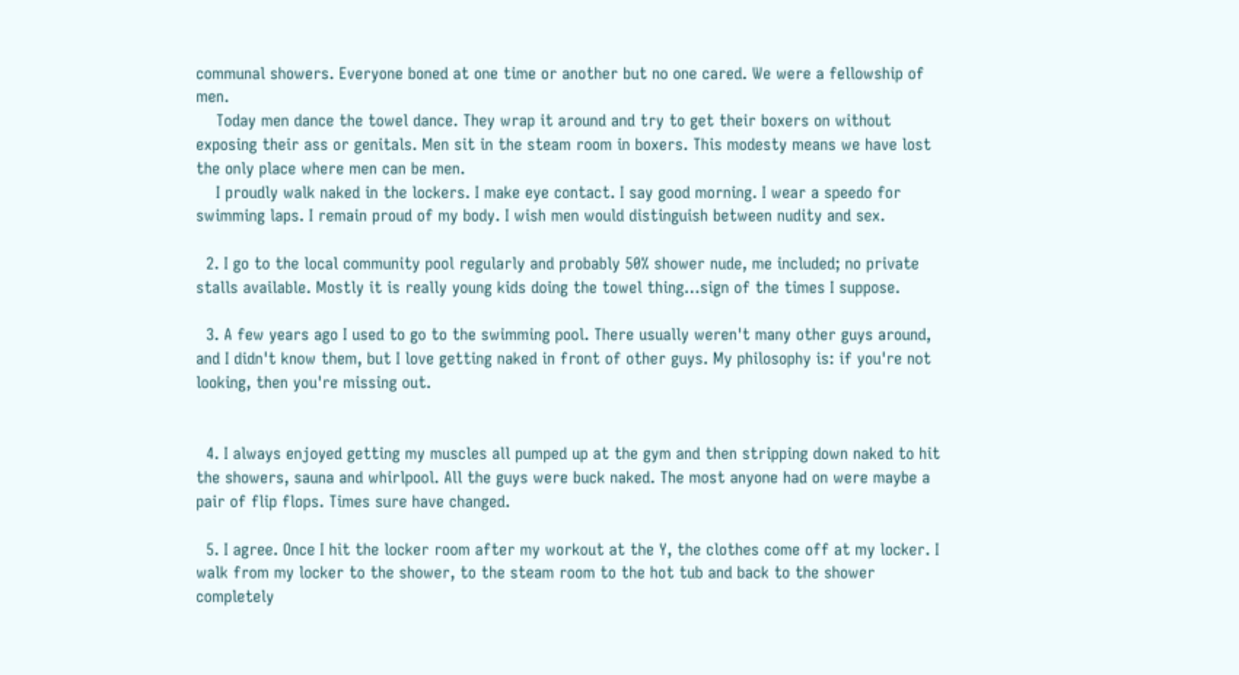communal showers. Everyone boned at one time or another but no one cared. We were a fellowship of men.
    Today men dance the towel dance. They wrap it around and try to get their boxers on without exposing their ass or genitals. Men sit in the steam room in boxers. This modesty means we have lost the only place where men can be men.
    I proudly walk naked in the lockers. I make eye contact. I say good morning. I wear a speedo for swimming laps. I remain proud of my body. I wish men would distinguish between nudity and sex.

  2. I go to the local community pool regularly and probably 50% shower nude, me included; no private stalls available. Mostly it is really young kids doing the towel thing…sign of the times I suppose.

  3. A few years ago I used to go to the swimming pool. There usually weren't many other guys around, and I didn't know them, but I love getting naked in front of other guys. My philosophy is: if you're not looking, then you're missing out.


  4. I always enjoyed getting my muscles all pumped up at the gym and then stripping down naked to hit the showers, sauna and whirlpool. All the guys were buck naked. The most anyone had on were maybe a pair of flip flops. Times sure have changed.

  5. I agree. Once I hit the locker room after my workout at the Y, the clothes come off at my locker. I walk from my locker to the shower, to the steam room to the hot tub and back to the shower completely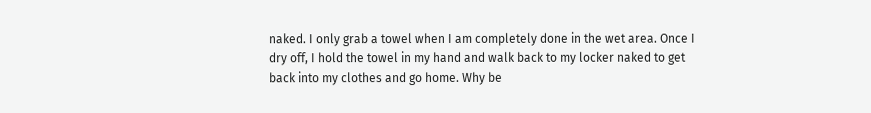naked. I only grab a towel when I am completely done in the wet area. Once I dry off, I hold the towel in my hand and walk back to my locker naked to get back into my clothes and go home. Why be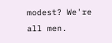modest? We're all men.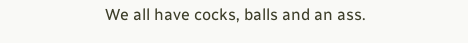We all have cocks, balls and an ass.